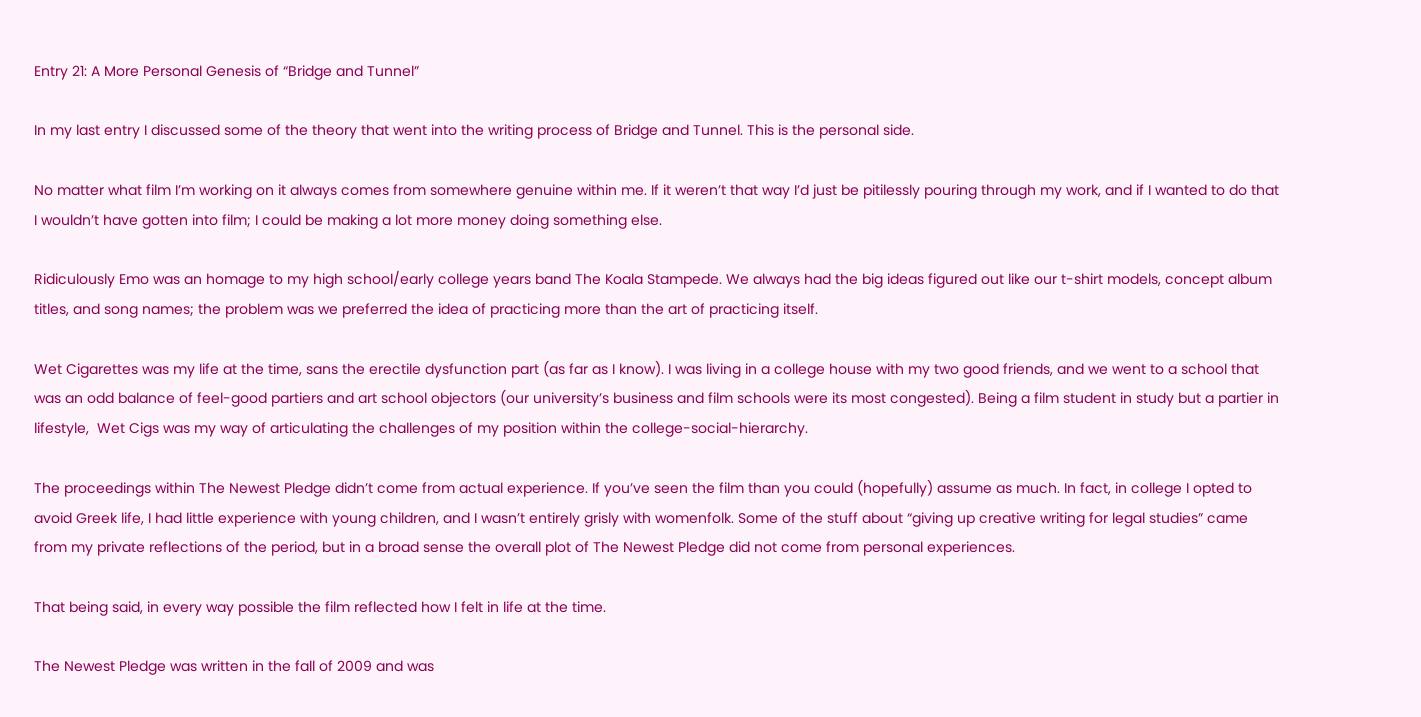Entry 21: A More Personal Genesis of “Bridge and Tunnel”

In my last entry I discussed some of the theory that went into the writing process of Bridge and Tunnel. This is the personal side.

No matter what film I’m working on it always comes from somewhere genuine within me. If it weren’t that way I’d just be pitilessly pouring through my work, and if I wanted to do that I wouldn’t have gotten into film; I could be making a lot more money doing something else.

Ridiculously Emo was an homage to my high school/early college years band The Koala Stampede. We always had the big ideas figured out like our t-shirt models, concept album titles, and song names; the problem was we preferred the idea of practicing more than the art of practicing itself.

Wet Cigarettes was my life at the time, sans the erectile dysfunction part (as far as I know). I was living in a college house with my two good friends, and we went to a school that was an odd balance of feel-good partiers and art school objectors (our university’s business and film schools were its most congested). Being a film student in study but a partier in lifestyle,  Wet Cigs was my way of articulating the challenges of my position within the college-social-hierarchy.

The proceedings within The Newest Pledge didn’t come from actual experience. If you’ve seen the film than you could (hopefully) assume as much. In fact, in college I opted to avoid Greek life, I had little experience with young children, and I wasn’t entirely grisly with womenfolk. Some of the stuff about “giving up creative writing for legal studies” came from my private reflections of the period, but in a broad sense the overall plot of The Newest Pledge did not come from personal experiences.

That being said, in every way possible the film reflected how I felt in life at the time.

The Newest Pledge was written in the fall of 2009 and was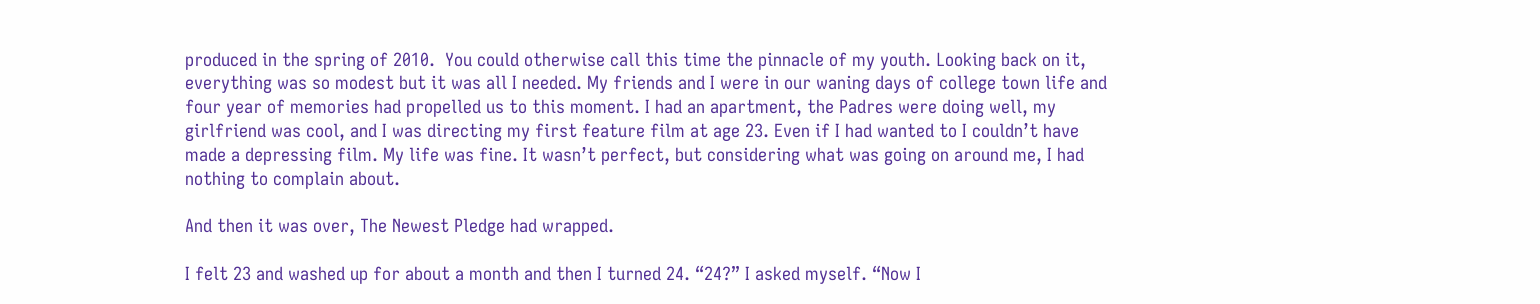produced in the spring of 2010.  You could otherwise call this time the pinnacle of my youth. Looking back on it, everything was so modest but it was all I needed. My friends and I were in our waning days of college town life and four year of memories had propelled us to this moment. I had an apartment, the Padres were doing well, my girlfriend was cool, and I was directing my first feature film at age 23. Even if I had wanted to I couldn’t have made a depressing film. My life was fine. It wasn’t perfect, but considering what was going on around me, I had nothing to complain about.

And then it was over, The Newest Pledge had wrapped.

I felt 23 and washed up for about a month and then I turned 24. “24?” I asked myself. “Now I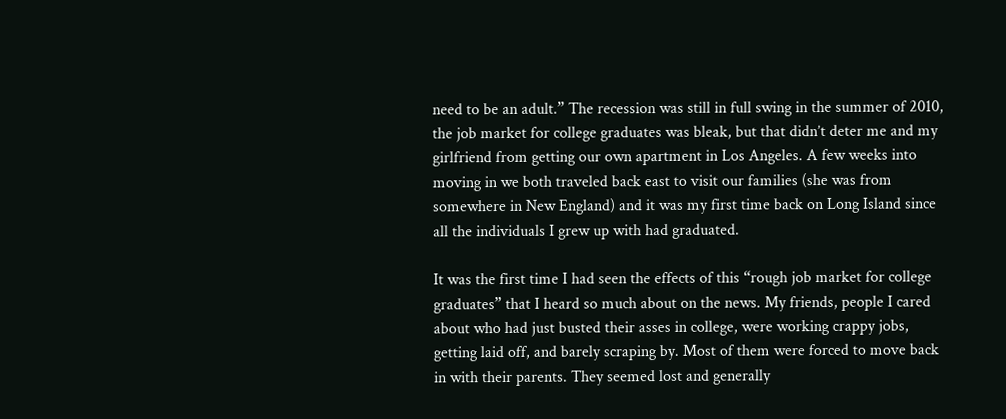need to be an adult.” The recession was still in full swing in the summer of 2010, the job market for college graduates was bleak, but that didn’t deter me and my girlfriend from getting our own apartment in Los Angeles. A few weeks into moving in we both traveled back east to visit our families (she was from somewhere in New England) and it was my first time back on Long Island since all the individuals I grew up with had graduated.

It was the first time I had seen the effects of this “rough job market for college graduates” that I heard so much about on the news. My friends, people I cared about who had just busted their asses in college, were working crappy jobs, getting laid off, and barely scraping by. Most of them were forced to move back in with their parents. They seemed lost and generally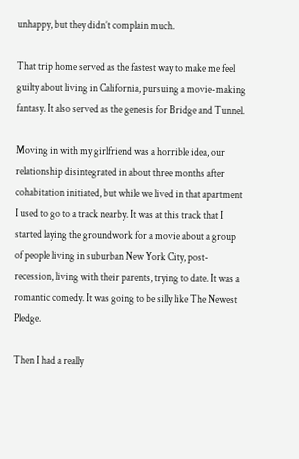unhappy, but they didn’t complain much.

That trip home served as the fastest way to make me feel guilty about living in California, pursuing a movie-making fantasy. It also served as the genesis for Bridge and Tunnel.

Moving in with my girlfriend was a horrible idea, our relationship disintegrated in about three months after cohabitation initiated, but while we lived in that apartment I used to go to a track nearby. It was at this track that I started laying the groundwork for a movie about a group of people living in suburban New York City, post-recession, living with their parents, trying to date. It was a romantic comedy. It was going to be silly like The Newest Pledge.

Then I had a really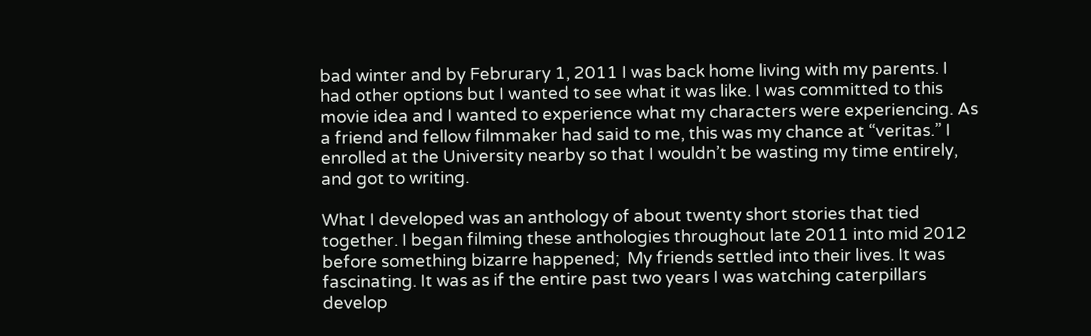bad winter and by Februrary 1, 2011 I was back home living with my parents. I had other options but I wanted to see what it was like. I was committed to this movie idea and I wanted to experience what my characters were experiencing. As a friend and fellow filmmaker had said to me, this was my chance at “veritas.” I enrolled at the University nearby so that I wouldn’t be wasting my time entirely, and got to writing.

What I developed was an anthology of about twenty short stories that tied together. I began filming these anthologies throughout late 2011 into mid 2012 before something bizarre happened;  My friends settled into their lives. It was fascinating. It was as if the entire past two years I was watching caterpillars develop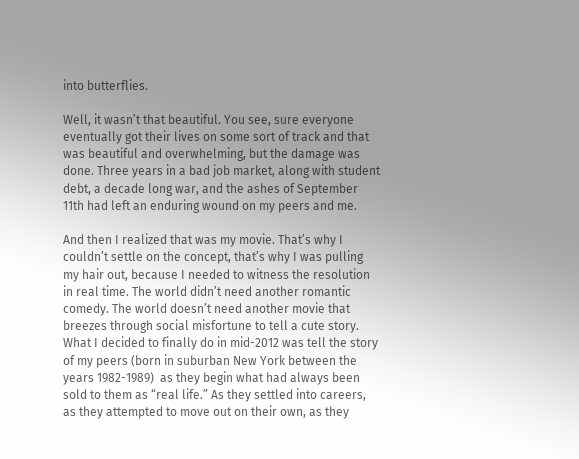into butterflies.

Well, it wasn’t that beautiful. You see, sure everyone eventually got their lives on some sort of track and that was beautiful and overwhelming, but the damage was done. Three years in a bad job market, along with student debt, a decade long war, and the ashes of September 11th had left an enduring wound on my peers and me.

And then I realized that was my movie. That’s why I couldn’t settle on the concept, that’s why I was pulling my hair out, because I needed to witness the resolution in real time. The world didn’t need another romantic comedy. The world doesn’t need another movie that breezes through social misfortune to tell a cute story. What I decided to finally do in mid-2012 was tell the story of my peers (born in suburban New York between the years 1982-1989)  as they begin what had always been sold to them as “real life.” As they settled into careers, as they attempted to move out on their own, as they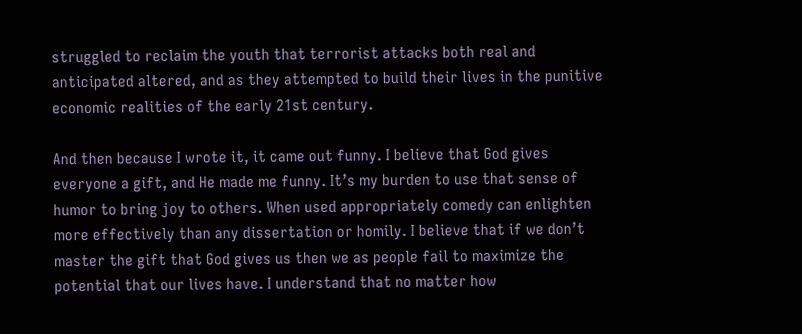struggled to reclaim the youth that terrorist attacks both real and anticipated altered, and as they attempted to build their lives in the punitive economic realities of the early 21st century.

And then because I wrote it, it came out funny. I believe that God gives everyone a gift, and He made me funny. It’s my burden to use that sense of humor to bring joy to others. When used appropriately comedy can enlighten more effectively than any dissertation or homily. I believe that if we don’t master the gift that God gives us then we as people fail to maximize the potential that our lives have. I understand that no matter how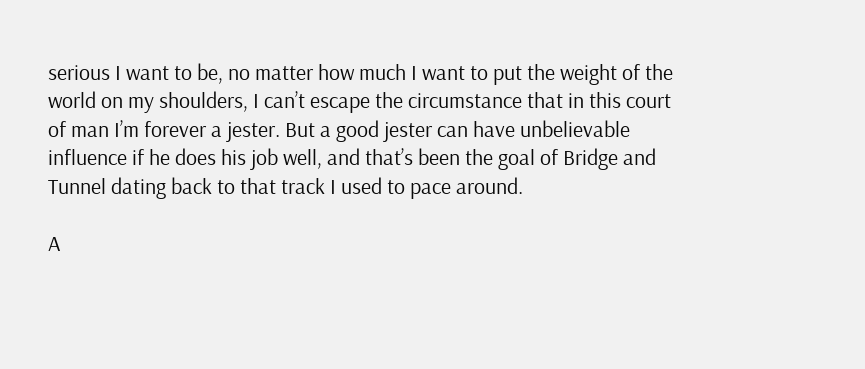serious I want to be, no matter how much I want to put the weight of the world on my shoulders, I can’t escape the circumstance that in this court of man I’m forever a jester. But a good jester can have unbelievable influence if he does his job well, and that’s been the goal of Bridge and Tunnel dating back to that track I used to pace around.

A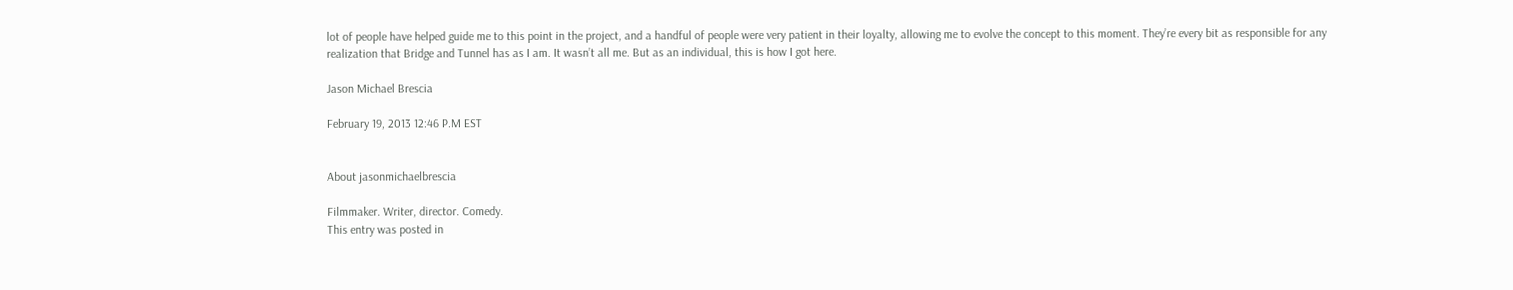lot of people have helped guide me to this point in the project, and a handful of people were very patient in their loyalty, allowing me to evolve the concept to this moment. They’re every bit as responsible for any realization that Bridge and Tunnel has as I am. It wasn’t all me. But as an individual, this is how I got here.

Jason Michael Brescia

February 19, 2013 12:46 P.M EST


About jasonmichaelbrescia

Filmmaker. Writer, director. Comedy.
This entry was posted in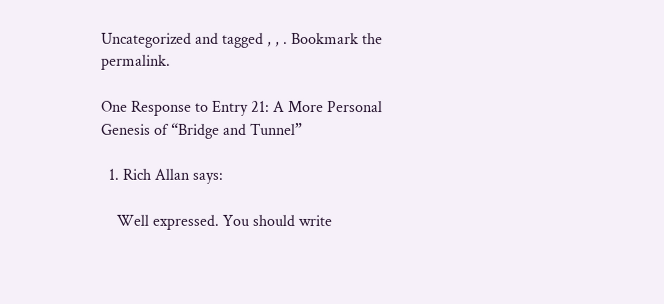Uncategorized and tagged , , . Bookmark the permalink.

One Response to Entry 21: A More Personal Genesis of “Bridge and Tunnel”

  1. Rich Allan says:

    Well expressed. You should write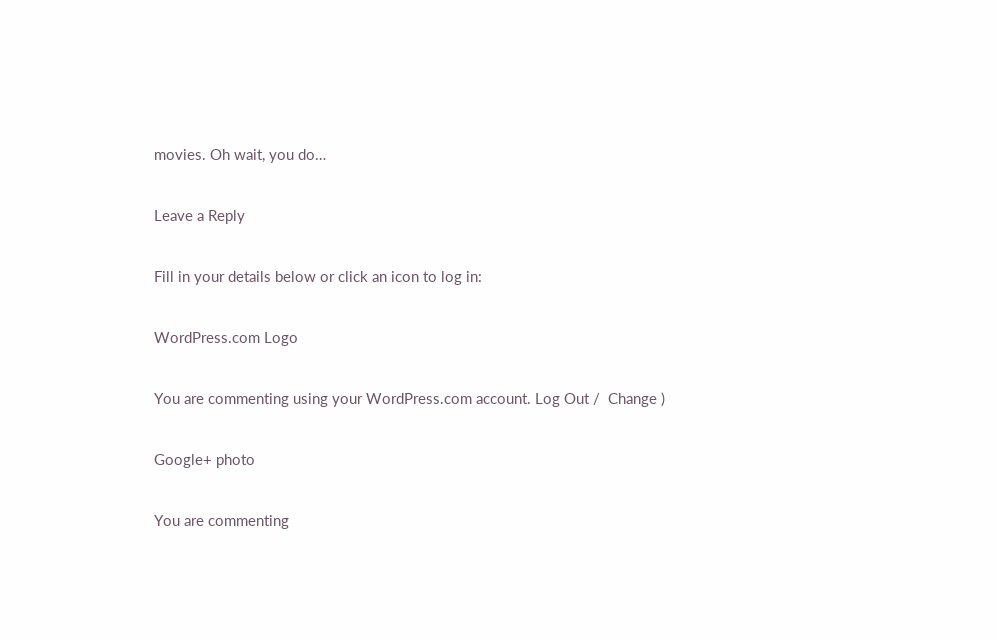movies. Oh wait, you do…

Leave a Reply

Fill in your details below or click an icon to log in:

WordPress.com Logo

You are commenting using your WordPress.com account. Log Out /  Change )

Google+ photo

You are commenting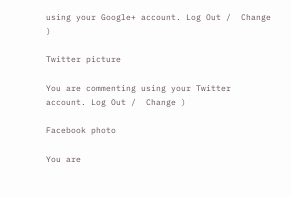using your Google+ account. Log Out /  Change )

Twitter picture

You are commenting using your Twitter account. Log Out /  Change )

Facebook photo

You are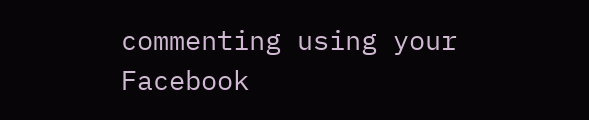commenting using your Facebook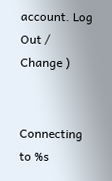account. Log Out /  Change )


Connecting to %s